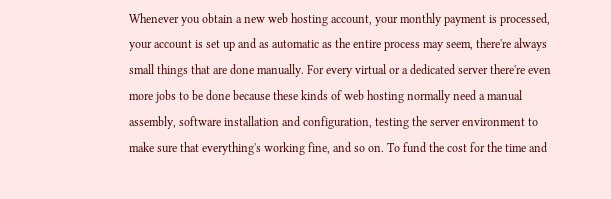Whenever you obtain a new web hosting account, your monthly payment is processed, your account is set up and as automatic as the entire process may seem, there're always small things that are done manually. For every virtual or a dedicated server there're even more jobs to be done because these kinds of web hosting normally need a manual assembly, software installation and configuration, testing the server environment to make sure that everything's working fine, and so on. To fund the cost for the time and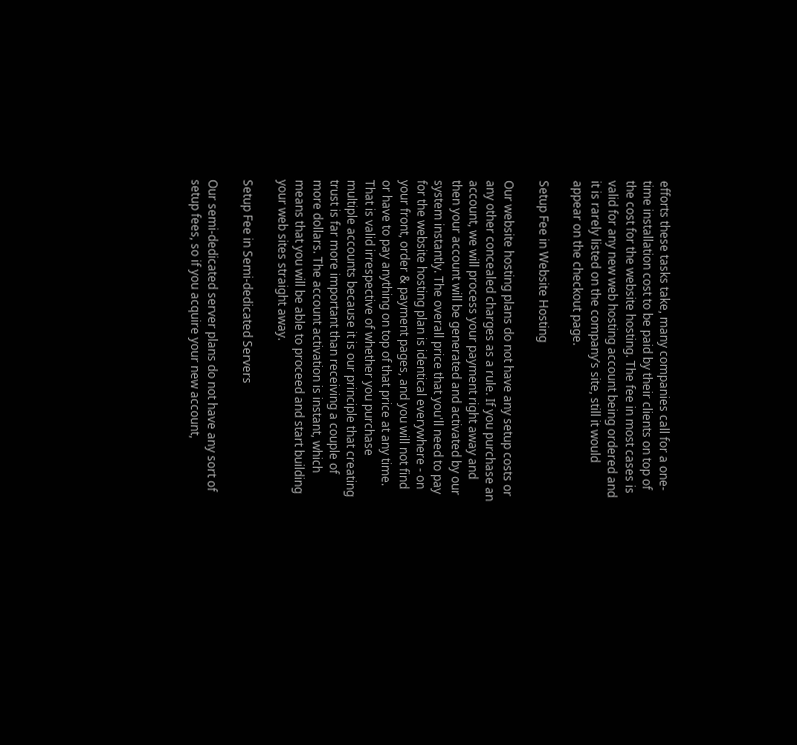efforts these tasks take, many companies call for a one-time installation cost to be paid by their clients on top of the cost for the website hosting. The fee in most cases is valid for any new web hosting account being ordered and it is rarely listed on the company’s site, still it would appear on the checkout page.

Setup Fee in Website Hosting

Our website hosting plans do not have any setup costs or any other concealed charges as a rule. If you purchase an account, we will process your payment right away and then your account will be generated and activated by our system instantly. The overall price that you'll need to pay for the website hosting plan is identical everywhere - on your front, order & payment pages, and you will not find or have to pay anything on top of that price at any time. That is valid irrespective of whether you purchase multiple accounts because it is our principle that creating trust is far more important than receiving a couple of more dollars. The account activation is instant, which means that you will be able to proceed and start building your web sites straight away.

Setup Fee in Semi-dedicated Servers

Our semi-dedicated server plans do not have any sort of setup fees, so if you acquire your new account,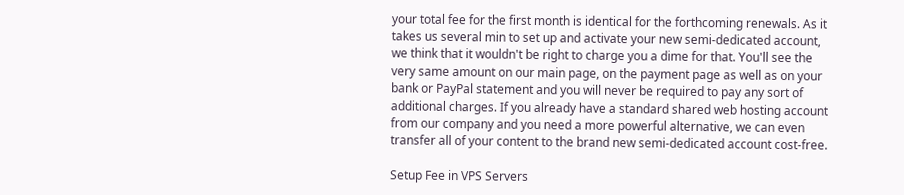your total fee for the first month is identical for the forthcoming renewals. As it takes us several min to set up and activate your new semi-dedicated account, we think that it wouldn't be right to charge you a dime for that. You'll see the very same amount on our main page, on the payment page as well as on your bank or PayPal statement and you will never be required to pay any sort of additional charges. If you already have a standard shared web hosting account from our company and you need a more powerful alternative, we can even transfer all of your content to the brand new semi-dedicated account cost-free.

Setup Fee in VPS Servers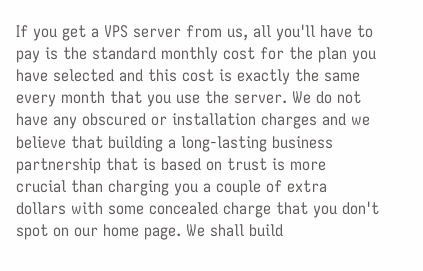If you get a VPS server from us, all you'll have to pay is the standard monthly cost for the plan you have selected and this cost is exactly the same every month that you use the server. We do not have any obscured or installation charges and we believe that building a long-lasting business partnership that is based on trust is more crucial than charging you a couple of extra dollars with some concealed charge that you don't spot on our home page. We shall build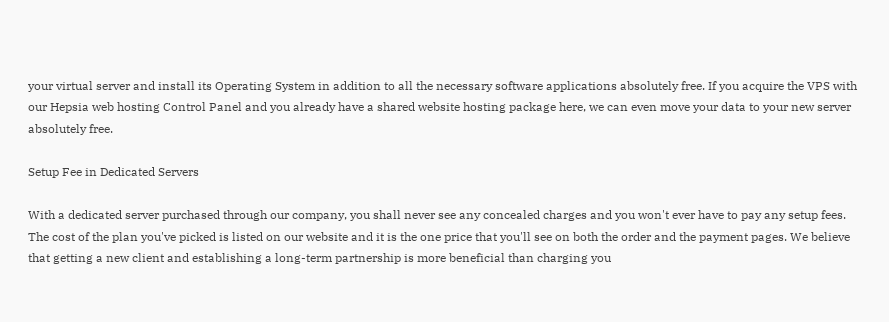your virtual server and install its Operating System in addition to all the necessary software applications absolutely free. If you acquire the VPS with our Hepsia web hosting Control Panel and you already have a shared website hosting package here, we can even move your data to your new server absolutely free.

Setup Fee in Dedicated Servers

With a dedicated server purchased through our company, you shall never see any concealed charges and you won't ever have to pay any setup fees. The cost of the plan you've picked is listed on our website and it is the one price that you'll see on both the order and the payment pages. We believe that getting a new client and establishing a long-term partnership is more beneficial than charging you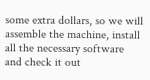some extra dollars, so we will assemble the machine, install all the necessary software and check it out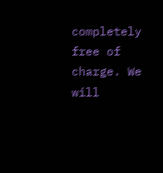completely free of charge. We will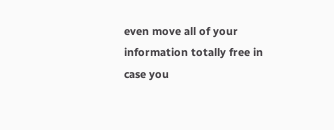even move all of your information totally free in case you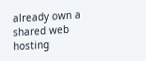already own a shared web hosting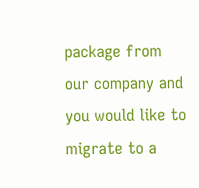package from our company and you would like to migrate to a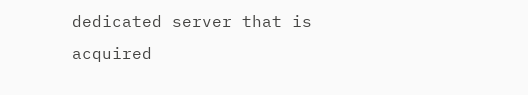dedicated server that is acquired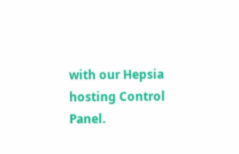with our Hepsia hosting Control Panel.